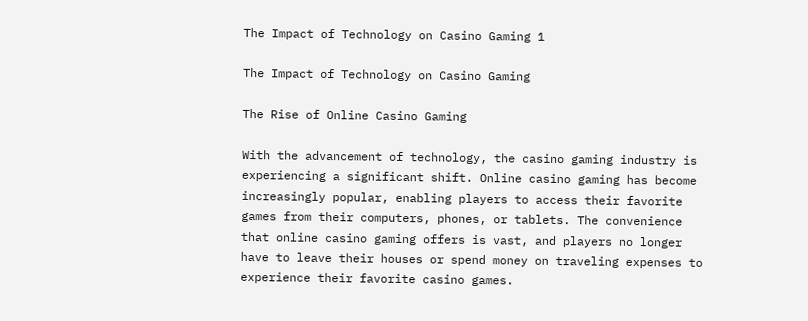The Impact of Technology on Casino Gaming 1

The Impact of Technology on Casino Gaming

The Rise of Online Casino Gaming

With the advancement of technology, the casino gaming industry is experiencing a significant shift. Online casino gaming has become increasingly popular, enabling players to access their favorite games from their computers, phones, or tablets. The convenience that online casino gaming offers is vast, and players no longer have to leave their houses or spend money on traveling expenses to experience their favorite casino games.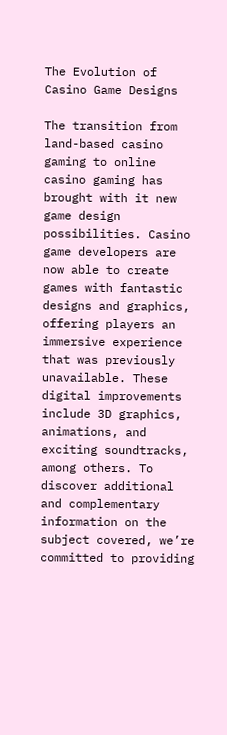The Evolution of Casino Game Designs

The transition from land-based casino gaming to online casino gaming has brought with it new game design possibilities. Casino game developers are now able to create games with fantastic designs and graphics, offering players an immersive experience that was previously unavailable. These digital improvements include 3D graphics, animations, and exciting soundtracks, among others. To discover additional and complementary information on the subject covered, we’re committed to providing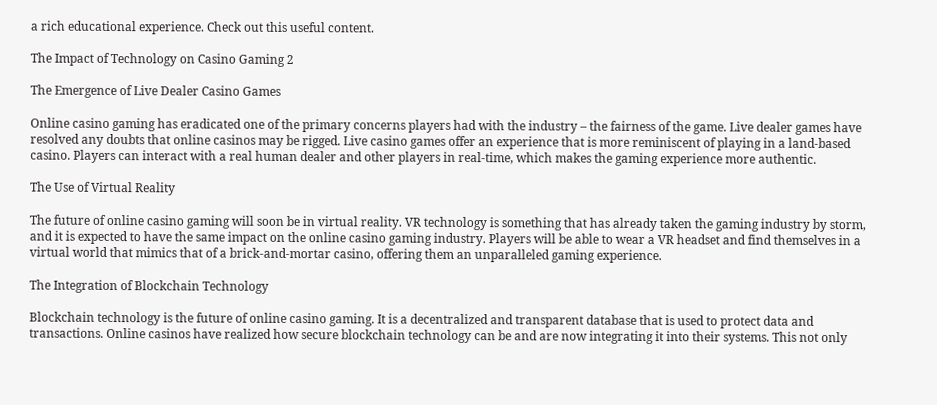a rich educational experience. Check out this useful content.

The Impact of Technology on Casino Gaming 2

The Emergence of Live Dealer Casino Games

Online casino gaming has eradicated one of the primary concerns players had with the industry – the fairness of the game. Live dealer games have resolved any doubts that online casinos may be rigged. Live casino games offer an experience that is more reminiscent of playing in a land-based casino. Players can interact with a real human dealer and other players in real-time, which makes the gaming experience more authentic.

The Use of Virtual Reality

The future of online casino gaming will soon be in virtual reality. VR technology is something that has already taken the gaming industry by storm, and it is expected to have the same impact on the online casino gaming industry. Players will be able to wear a VR headset and find themselves in a virtual world that mimics that of a brick-and-mortar casino, offering them an unparalleled gaming experience.

The Integration of Blockchain Technology

Blockchain technology is the future of online casino gaming. It is a decentralized and transparent database that is used to protect data and transactions. Online casinos have realized how secure blockchain technology can be and are now integrating it into their systems. This not only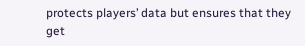protects players’ data but ensures that they get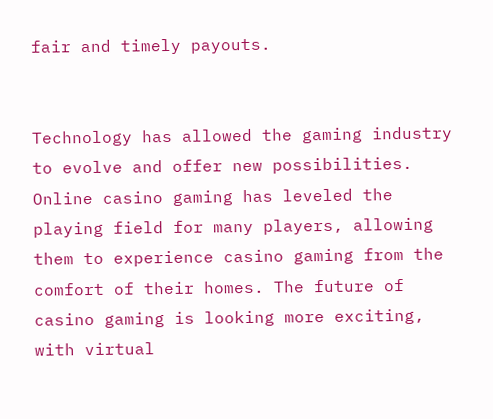fair and timely payouts.


Technology has allowed the gaming industry to evolve and offer new possibilities. Online casino gaming has leveled the playing field for many players, allowing them to experience casino gaming from the comfort of their homes. The future of casino gaming is looking more exciting, with virtual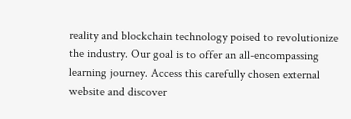reality and blockchain technology poised to revolutionize the industry. Our goal is to offer an all-encompassing learning journey. Access this carefully chosen external website and discover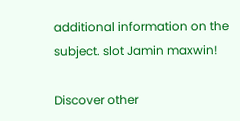additional information on the subject. slot Jamin maxwin!

Discover other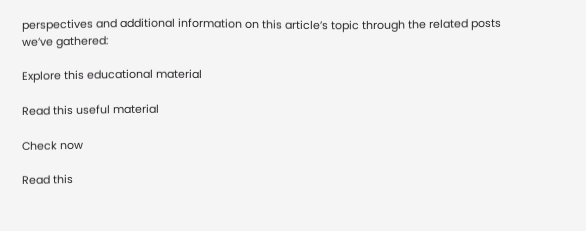perspectives and additional information on this article’s topic through the related posts we’ve gathered:

Explore this educational material

Read this useful material

Check now

Read this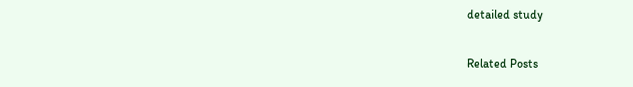detailed study

Related Posts